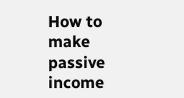How to make passive income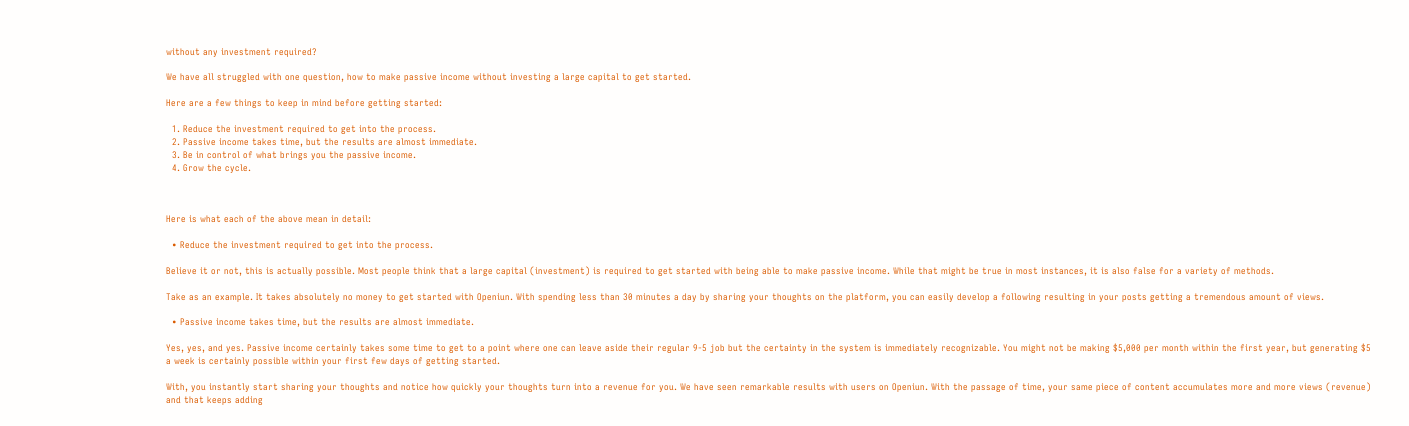without any investment required?

We have all struggled with one question, how to make passive income without investing a large capital to get started.

Here are a few things to keep in mind before getting started:

  1. Reduce the investment required to get into the process.
  2. Passive income takes time, but the results are almost immediate.
  3. Be in control of what brings you the passive income.
  4. Grow the cycle.



Here is what each of the above mean in detail:

  • Reduce the investment required to get into the process.

Believe it or not, this is actually possible. Most people think that a large capital (investment) is required to get started with being able to make passive income. While that might be true in most instances, it is also false for a variety of methods.

Take as an example. It takes absolutely no money to get started with Openiun. With spending less than 30 minutes a day by sharing your thoughts on the platform, you can easily develop a following resulting in your posts getting a tremendous amount of views.

  • Passive income takes time, but the results are almost immediate.

Yes, yes, and yes. Passive income certainly takes some time to get to a point where one can leave aside their regular 9-5 job but the certainty in the system is immediately recognizable. You might not be making $5,000 per month within the first year, but generating $5 a week is certainly possible within your first few days of getting started.

With, you instantly start sharing your thoughts and notice how quickly your thoughts turn into a revenue for you. We have seen remarkable results with users on Openiun. With the passage of time, your same piece of content accumulates more and more views (revenue) and that keeps adding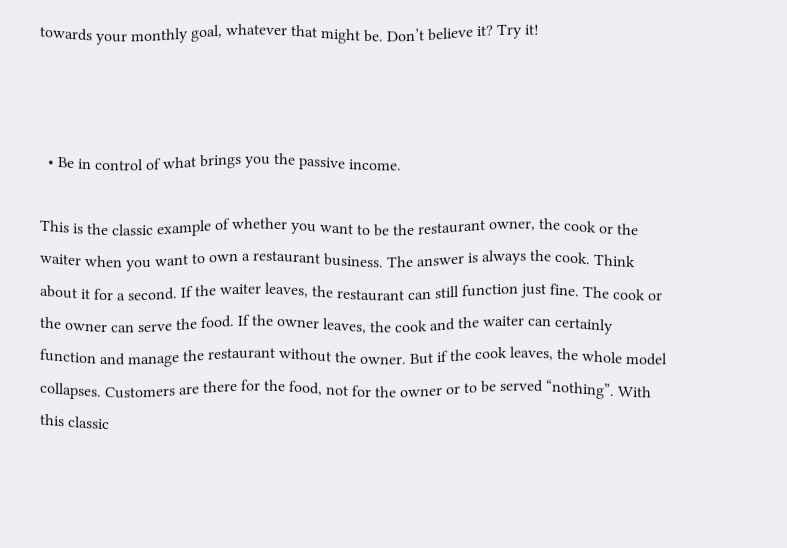towards your monthly goal, whatever that might be. Don’t believe it? Try it!



  • Be in control of what brings you the passive income.

This is the classic example of whether you want to be the restaurant owner, the cook or the waiter when you want to own a restaurant business. The answer is always the cook. Think about it for a second. If the waiter leaves, the restaurant can still function just fine. The cook or the owner can serve the food. If the owner leaves, the cook and the waiter can certainly function and manage the restaurant without the owner. But if the cook leaves, the whole model collapses. Customers are there for the food, not for the owner or to be served “nothing”. With this classic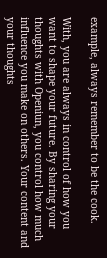example, always remember to be the cook.

With, you are always in control of how you want to shape your future. By sharing your thoughts with Openiun, you control how much influence you make on others. Your content and your thoughts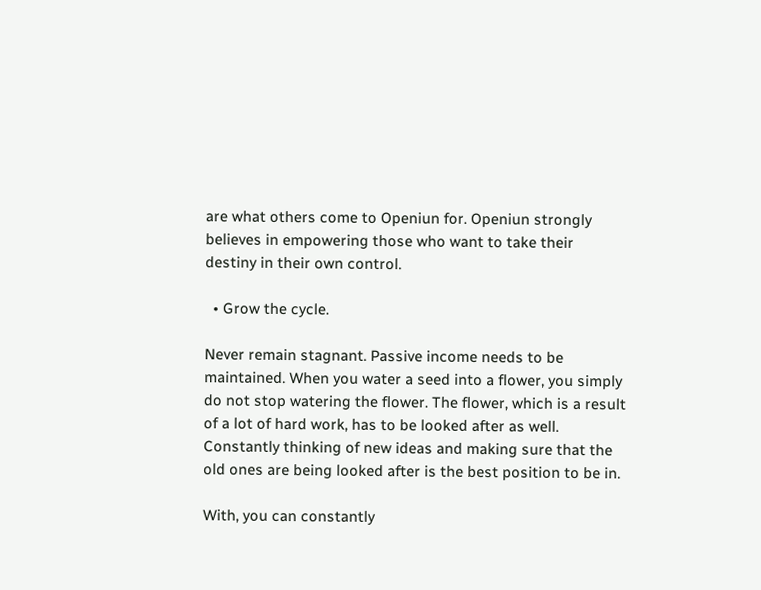are what others come to Openiun for. Openiun strongly believes in empowering those who want to take their destiny in their own control.

  • Grow the cycle.

Never remain stagnant. Passive income needs to be maintained. When you water a seed into a flower, you simply do not stop watering the flower. The flower, which is a result of a lot of hard work, has to be looked after as well. Constantly thinking of new ideas and making sure that the old ones are being looked after is the best position to be in.

With, you can constantly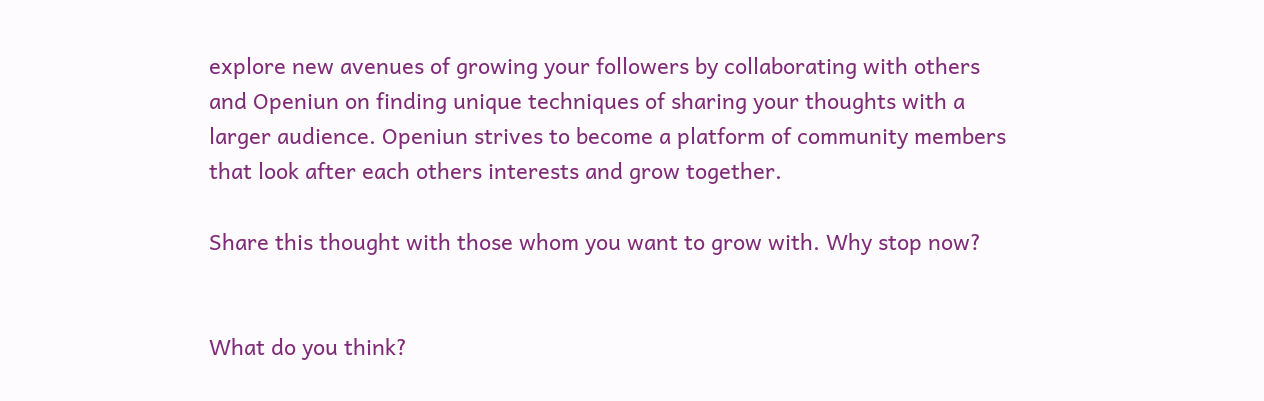explore new avenues of growing your followers by collaborating with others and Openiun on finding unique techniques of sharing your thoughts with a larger audience. Openiun strives to become a platform of community members that look after each others interests and grow together.

Share this thought with those whom you want to grow with. Why stop now?


What do you think?